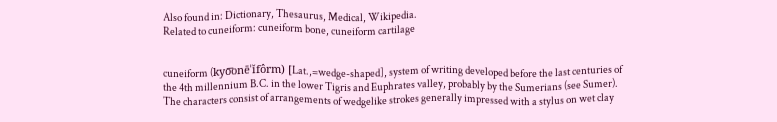Also found in: Dictionary, Thesaurus, Medical, Wikipedia.
Related to cuneiform: cuneiform bone, cuneiform cartilage


cuneiform (kyo͞onēˈĭfôrm) [Lat.,=wedge-shaped], system of writing developed before the last centuries of the 4th millennium B.C. in the lower Tigris and Euphrates valley, probably by the Sumerians (see Sumer). The characters consist of arrangements of wedgelike strokes generally impressed with a stylus on wet clay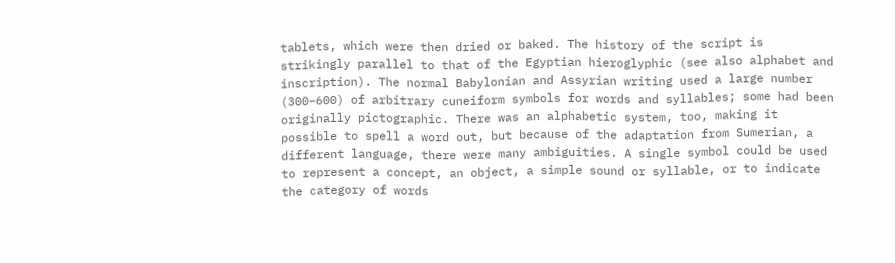tablets, which were then dried or baked. The history of the script is strikingly parallel to that of the Egyptian hieroglyphic (see also alphabet and inscription). The normal Babylonian and Assyrian writing used a large number (300–600) of arbitrary cuneiform symbols for words and syllables; some had been originally pictographic. There was an alphabetic system, too, making it possible to spell a word out, but because of the adaptation from Sumerian, a different language, there were many ambiguities. A single symbol could be used to represent a concept, an object, a simple sound or syllable, or to indicate the category of words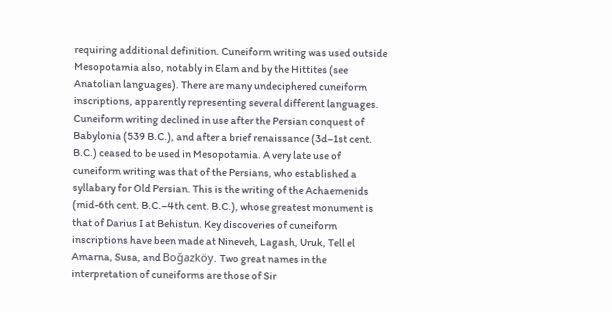requiring additional definition. Cuneiform writing was used outside Mesopotamia also, notably in Elam and by the Hittites (see Anatolian languages). There are many undeciphered cuneiform inscriptions, apparently representing several different languages. Cuneiform writing declined in use after the Persian conquest of Babylonia (539 B.C.), and after a brief renaissance (3d–1st cent. B.C.) ceased to be used in Mesopotamia. A very late use of cuneiform writing was that of the Persians, who established a syllabary for Old Persian. This is the writing of the Achaemenids (mid-6th cent. B.C.–4th cent. B.C.), whose greatest monument is that of Darius I at Behistun. Key discoveries of cuneiform inscriptions have been made at Nineveh, Lagash, Uruk, Tell el Amarna, Susa, and Boğazköy. Two great names in the interpretation of cuneiforms are those of Sir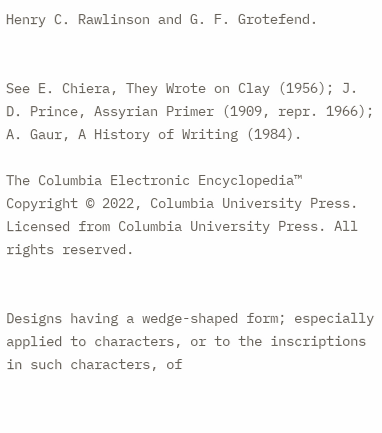Henry C. Rawlinson and G. F. Grotefend.


See E. Chiera, They Wrote on Clay (1956); J. D. Prince, Assyrian Primer (1909, repr. 1966); A. Gaur, A History of Writing (1984).

The Columbia Electronic Encyclopedia™ Copyright © 2022, Columbia University Press. Licensed from Columbia University Press. All rights reserved.


Designs having a wedge-shaped form; especially applied to characters, or to the inscriptions in such characters, of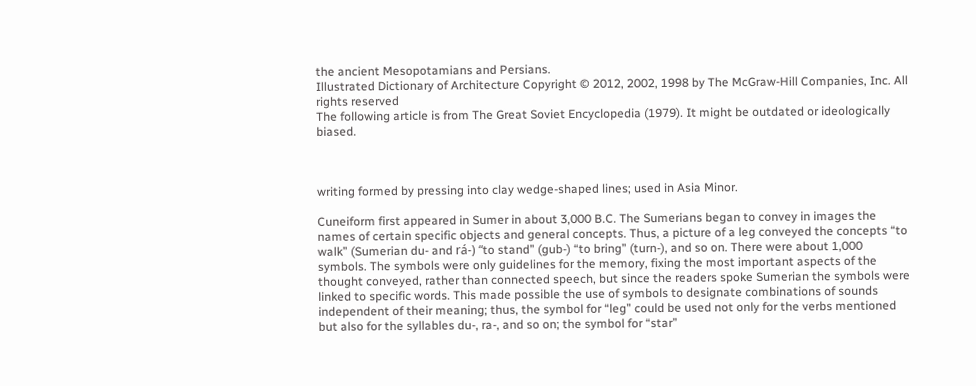the ancient Mesopotamians and Persians.
Illustrated Dictionary of Architecture Copyright © 2012, 2002, 1998 by The McGraw-Hill Companies, Inc. All rights reserved
The following article is from The Great Soviet Encyclopedia (1979). It might be outdated or ideologically biased.



writing formed by pressing into clay wedge-shaped lines; used in Asia Minor.

Cuneiform first appeared in Sumer in about 3,000 B.C. The Sumerians began to convey in images the names of certain specific objects and general concepts. Thus, a picture of a leg conveyed the concepts “to walk” (Sumerian du- and rá-) “to stand” (gub-) “to bring” (turn-), and so on. There were about 1,000 symbols. The symbols were only guidelines for the memory, fixing the most important aspects of the thought conveyed, rather than connected speech, but since the readers spoke Sumerian the symbols were linked to specific words. This made possible the use of symbols to designate combinations of sounds independent of their meaning; thus, the symbol for “leg” could be used not only for the verbs mentioned but also for the syllables du-, ra-, and so on; the symbol for “star”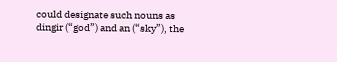could designate such nouns as dingir (“god”) and an (“sky”), the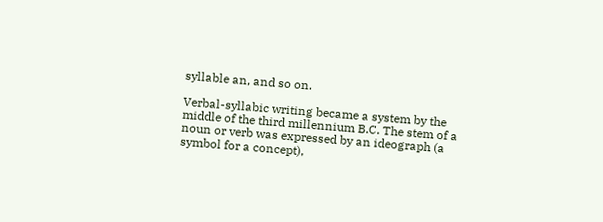syllable an, and so on.

Verbal-syllabic writing became a system by the middle of the third millennium B.C. The stem of a noun or verb was expressed by an ideograph (a symbol for a concept),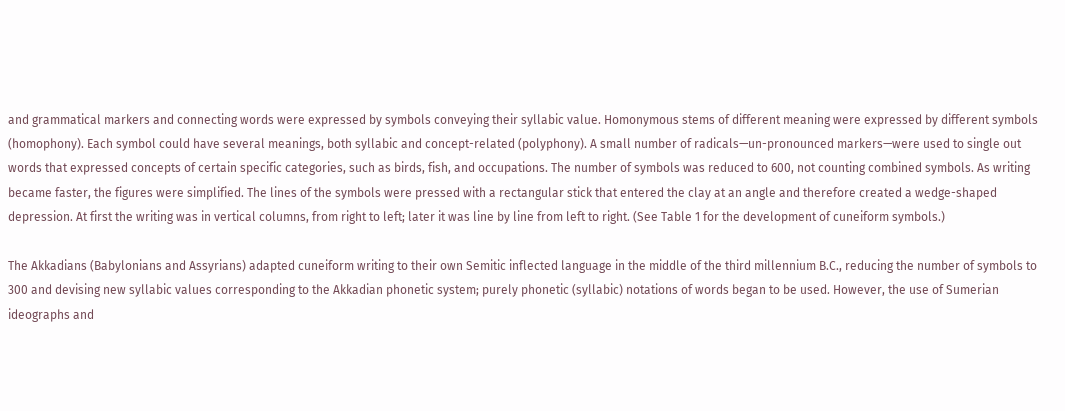and grammatical markers and connecting words were expressed by symbols conveying their syllabic value. Homonymous stems of different meaning were expressed by different symbols (homophony). Each symbol could have several meanings, both syllabic and concept-related (polyphony). A small number of radicals—un-pronounced markers—were used to single out words that expressed concepts of certain specific categories, such as birds, fish, and occupations. The number of symbols was reduced to 600, not counting combined symbols. As writing became faster, the figures were simplified. The lines of the symbols were pressed with a rectangular stick that entered the clay at an angle and therefore created a wedge-shaped depression. At first the writing was in vertical columns, from right to left; later it was line by line from left to right. (See Table 1 for the development of cuneiform symbols.)

The Akkadians (Babylonians and Assyrians) adapted cuneiform writing to their own Semitic inflected language in the middle of the third millennium B.C., reducing the number of symbols to 300 and devising new syllabic values corresponding to the Akkadian phonetic system; purely phonetic (syllabic) notations of words began to be used. However, the use of Sumerian ideographs and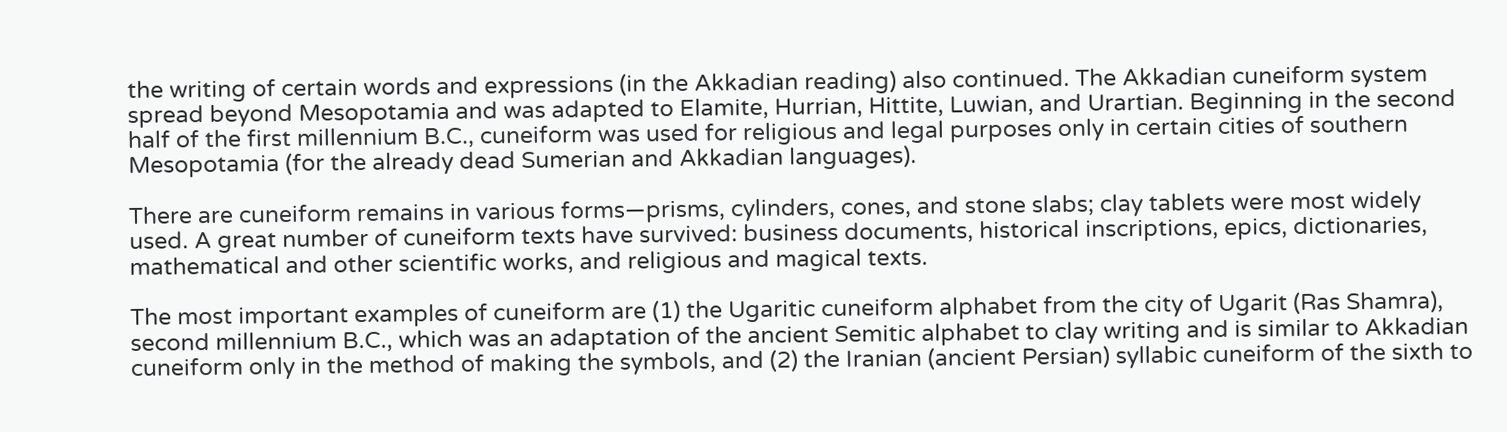the writing of certain words and expressions (in the Akkadian reading) also continued. The Akkadian cuneiform system spread beyond Mesopotamia and was adapted to Elamite, Hurrian, Hittite, Luwian, and Urartian. Beginning in the second half of the first millennium B.C., cuneiform was used for religious and legal purposes only in certain cities of southern Mesopotamia (for the already dead Sumerian and Akkadian languages).

There are cuneiform remains in various forms—prisms, cylinders, cones, and stone slabs; clay tablets were most widely used. A great number of cuneiform texts have survived: business documents, historical inscriptions, epics, dictionaries, mathematical and other scientific works, and religious and magical texts.

The most important examples of cuneiform are (1) the Ugaritic cuneiform alphabet from the city of Ugarit (Ras Shamra), second millennium B.C., which was an adaptation of the ancient Semitic alphabet to clay writing and is similar to Akkadian cuneiform only in the method of making the symbols, and (2) the Iranian (ancient Persian) syllabic cuneiform of the sixth to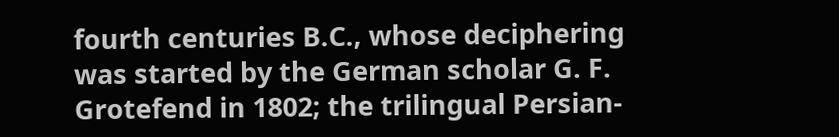fourth centuries B.C., whose deciphering was started by the German scholar G. F. Grotefend in 1802; the trilingual Persian-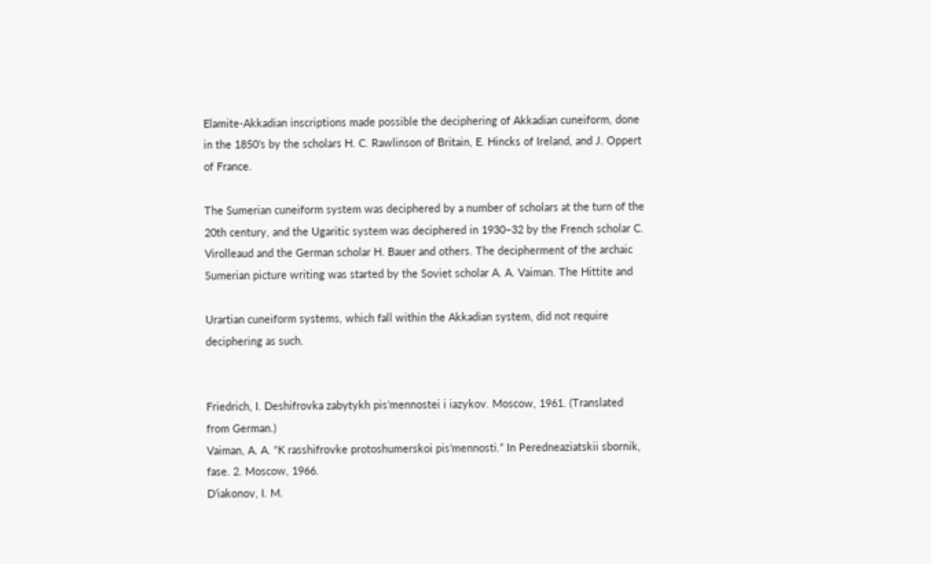Elamite-Akkadian inscriptions made possible the deciphering of Akkadian cuneiform, done in the 1850’s by the scholars H. C. Rawlinson of Britain, E. Hincks of Ireland, and J. Oppert of France.

The Sumerian cuneiform system was deciphered by a number of scholars at the turn of the 20th century, and the Ugaritic system was deciphered in 1930–32 by the French scholar C. Virolleaud and the German scholar H. Bauer and others. The decipherment of the archaic Sumerian picture writing was started by the Soviet scholar A. A. Vaiman. The Hittite and

Urartian cuneiform systems, which fall within the Akkadian system, did not require deciphering as such.


Friedrich, I. Deshifrovka zabytykh pis’mennostei i iazykov. Moscow, 1961. (Translated from German.)
Vaiman, A. A. “K rasshifrovke protoshumerskoi pis’mennosti.” In Peredneaziatskii sbornik, fase. 2. Moscow, 1966.
D’iakonov, I. M.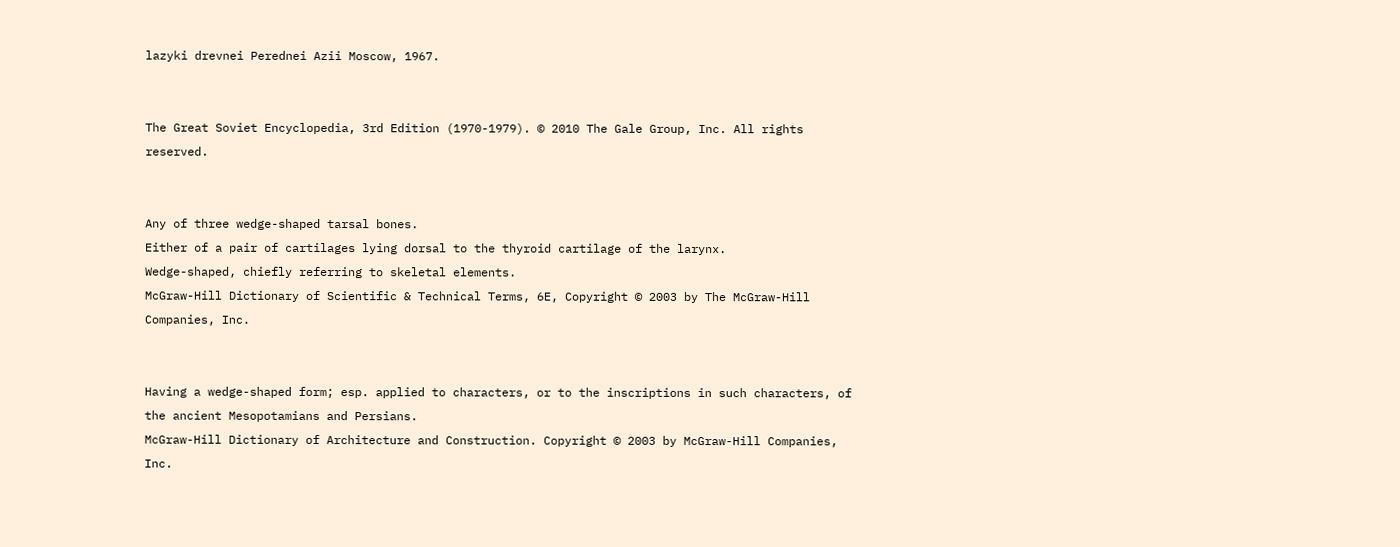lazyki drevnei Perednei Azii Moscow, 1967.


The Great Soviet Encyclopedia, 3rd Edition (1970-1979). © 2010 The Gale Group, Inc. All rights reserved.


Any of three wedge-shaped tarsal bones.
Either of a pair of cartilages lying dorsal to the thyroid cartilage of the larynx.
Wedge-shaped, chiefly referring to skeletal elements.
McGraw-Hill Dictionary of Scientific & Technical Terms, 6E, Copyright © 2003 by The McGraw-Hill Companies, Inc.


Having a wedge-shaped form; esp. applied to characters, or to the inscriptions in such characters, of the ancient Mesopotamians and Persians.
McGraw-Hill Dictionary of Architecture and Construction. Copyright © 2003 by McGraw-Hill Companies, Inc.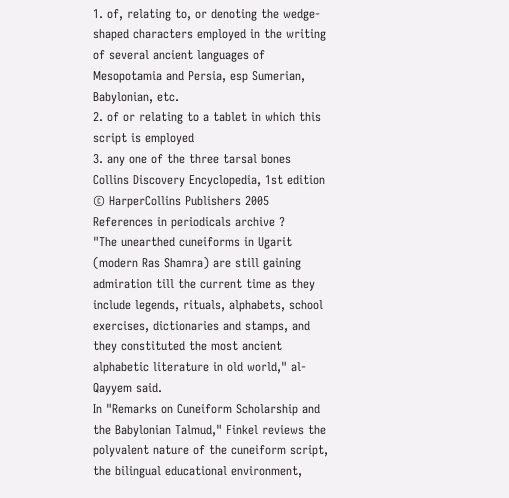1. of, relating to, or denoting the wedge-shaped characters employed in the writing of several ancient languages of Mesopotamia and Persia, esp Sumerian, Babylonian, etc.
2. of or relating to a tablet in which this script is employed
3. any one of the three tarsal bones
Collins Discovery Encyclopedia, 1st edition © HarperCollins Publishers 2005
References in periodicals archive ?
"The unearthed cuneiforms in Ugarit (modern Ras Shamra) are still gaining admiration till the current time as they include legends, rituals, alphabets, school exercises, dictionaries and stamps, and they constituted the most ancient alphabetic literature in old world," al-Qayyem said.
In "Remarks on Cuneiform Scholarship and the Babylonian Talmud," Finkel reviews the polyvalent nature of the cuneiform script, the bilingual educational environment,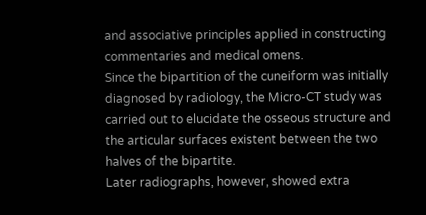and associative principles applied in constructing commentaries and medical omens.
Since the bipartition of the cuneiform was initially diagnosed by radiology, the Micro-CT study was carried out to elucidate the osseous structure and the articular surfaces existent between the two halves of the bipartite.
Later radiographs, however, showed extra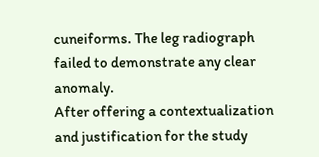cuneiforms. The leg radiograph failed to demonstrate any clear anomaly.
After offering a contextualization and justification for the study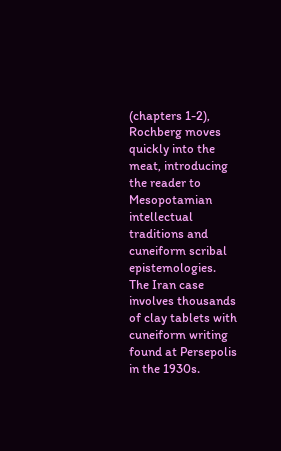(chapters 1-2), Rochberg moves quickly into the meat, introducing the reader to Mesopotamian intellectual traditions and cuneiform scribal epistemologies.
The Iran case involves thousands of clay tablets with cuneiform writing found at Persepolis in the 1930s.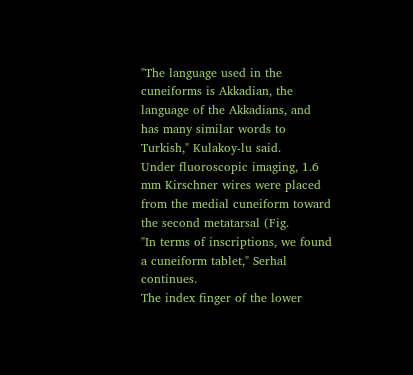"The language used in the cuneiforms is Akkadian, the language of the Akkadians, and has many similar words to Turkish," Kulakoy-lu said.
Under fluoroscopic imaging, 1.6 mm Kirschner wires were placed from the medial cuneiform toward the second metatarsal (Fig.
"In terms of inscriptions, we found a cuneiform tablet," Serhal continues.
The index finger of the lower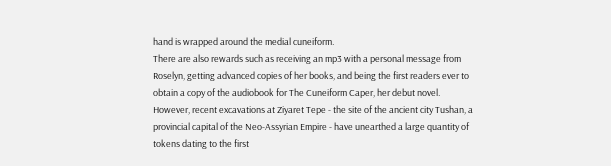hand is wrapped around the medial cuneiform.
There are also rewards such as receiving an mp3 with a personal message from Roselyn, getting advanced copies of her books, and being the first readers ever to obtain a copy of the audiobook for The Cuneiform Caper, her debut novel.
However, recent excavations at Ziyaret Tepe - the site of the ancient city Tushan, a provincial capital of the Neo-Assyrian Empire - have unearthed a large quantity of tokens dating to the first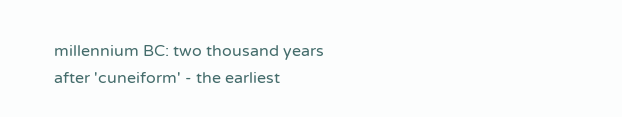millennium BC: two thousand years after 'cuneiform' - the earliest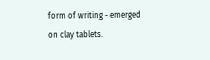form of writing - emerged on clay tablets.